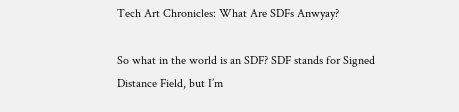Tech Art Chronicles: What Are SDFs Anwyay?

So what in the world is an SDF? SDF stands for Signed Distance Field, but I’m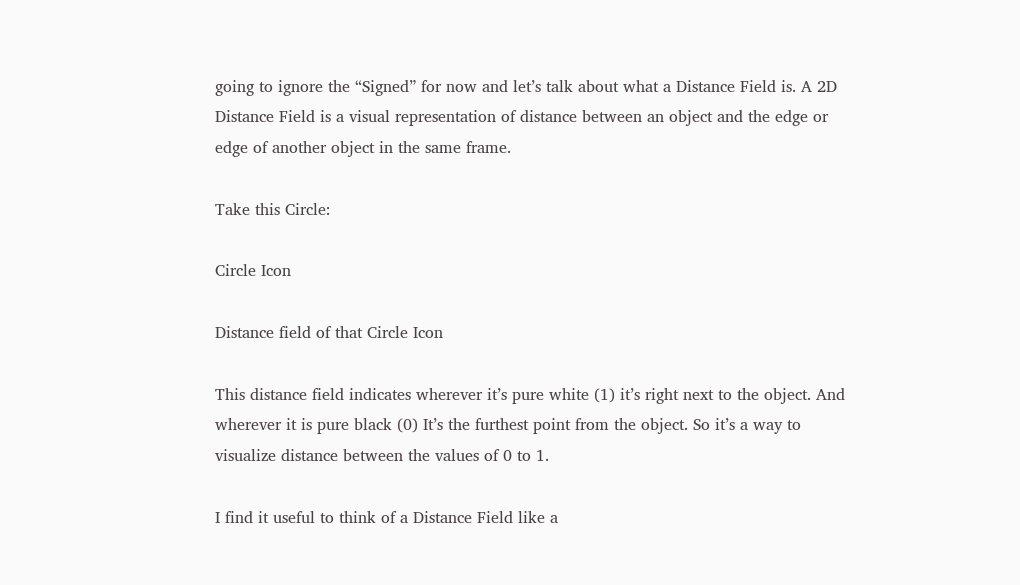going to ignore the “Signed” for now and let’s talk about what a Distance Field is. A 2D Distance Field is a visual representation of distance between an object and the edge or edge of another object in the same frame.

Take this Circle:

Circle Icon

Distance field of that Circle Icon

This distance field indicates wherever it’s pure white (1) it’s right next to the object. And wherever it is pure black (0) It’s the furthest point from the object. So it’s a way to visualize distance between the values of 0 to 1.

I find it useful to think of a Distance Field like a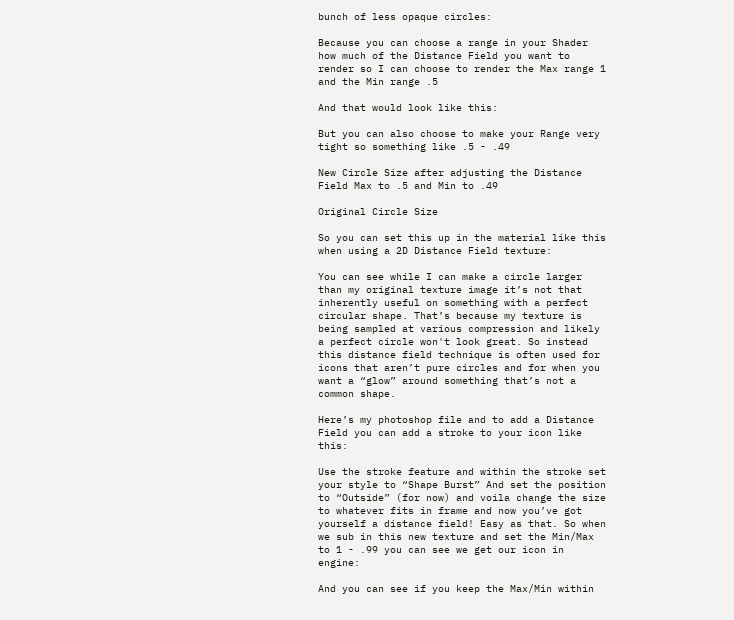bunch of less opaque circles:

Because you can choose a range in your Shader how much of the Distance Field you want to render so I can choose to render the Max range 1 and the Min range .5

And that would look like this:

But you can also choose to make your Range very tight so something like .5 - .49

New Circle Size after adjusting the Distance Field Max to .5 and Min to .49

Original Circle Size

So you can set this up in the material like this when using a 2D Distance Field texture:

You can see while I can make a circle larger than my original texture image it’s not that inherently useful on something with a perfect circular shape. That’s because my texture is being sampled at various compression and likely a perfect circle won't look great. So instead this distance field technique is often used for icons that aren’t pure circles and for when you want a “glow” around something that’s not a common shape.

Here’s my photoshop file and to add a Distance Field you can add a stroke to your icon like this:

Use the stroke feature and within the stroke set your style to “Shape Burst” And set the position to “Outside” (for now) and voila change the size to whatever fits in frame and now you’ve got yourself a distance field! Easy as that. So when we sub in this new texture and set the Min/Max to 1 - .99 you can see we get our icon in engine:

And you can see if you keep the Max/Min within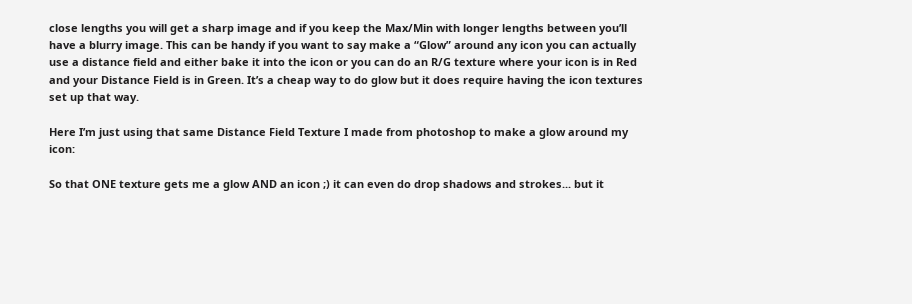close lengths you will get a sharp image and if you keep the Max/Min with longer lengths between you’ll have a blurry image. This can be handy if you want to say make a “Glow” around any icon you can actually use a distance field and either bake it into the icon or you can do an R/G texture where your icon is in Red and your Distance Field is in Green. It’s a cheap way to do glow but it does require having the icon textures set up that way.

Here I’m just using that same Distance Field Texture I made from photoshop to make a glow around my icon:

So that ONE texture gets me a glow AND an icon ;) it can even do drop shadows and strokes... but it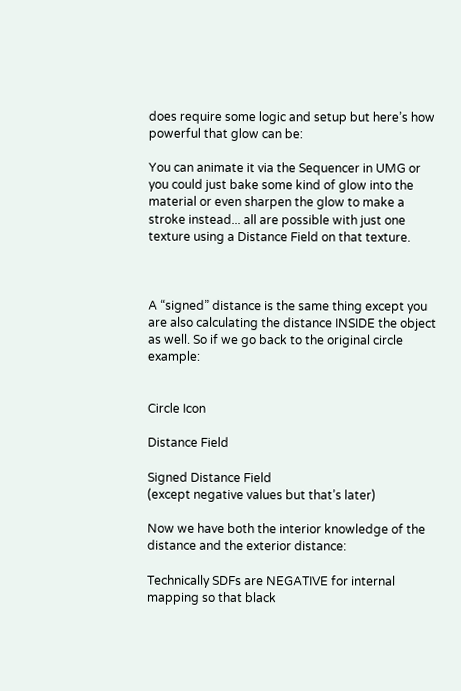does require some logic and setup but here’s how powerful that glow can be:

You can animate it via the Sequencer in UMG or you could just bake some kind of glow into the material or even sharpen the glow to make a stroke instead... all are possible with just one texture using a Distance Field on that texture.



A “signed” distance is the same thing except you are also calculating the distance INSIDE the object as well. So if we go back to the original circle example:


Circle Icon

Distance Field

Signed Distance Field
(except negative values but that’s later)

Now we have both the interior knowledge of the distance and the exterior distance:

Technically SDFs are NEGATIVE for internal mapping so that black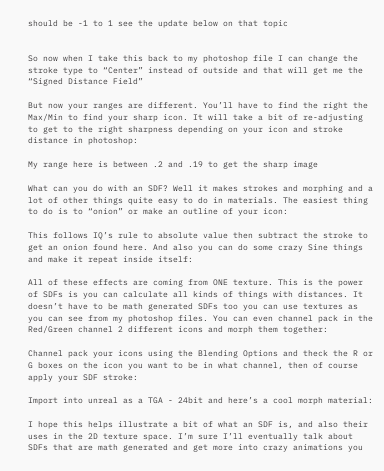should be -1 to 1 see the update below on that topic


So now when I take this back to my photoshop file I can change the stroke type to “Center” instead of outside and that will get me the “Signed Distance Field”

But now your ranges are different. You’ll have to find the right the Max/Min to find your sharp icon. It will take a bit of re-adjusting to get to the right sharpness depending on your icon and stroke distance in photoshop:

My range here is between .2 and .19 to get the sharp image

What can you do with an SDF? Well it makes strokes and morphing and a lot of other things quite easy to do in materials. The easiest thing to do is to “onion” or make an outline of your icon:

This follows IQ’s rule to absolute value then subtract the stroke to get an onion found here. And also you can do some crazy Sine things and make it repeat inside itself:

All of these effects are coming from ONE texture. This is the power of SDFs is you can calculate all kinds of things with distances. It doesn’t have to be math generated SDFs too you can use textures as you can see from my photoshop files. You can even channel pack in the Red/Green channel 2 different icons and morph them together:

Channel pack your icons using the Blending Options and theck the R or G boxes on the icon you want to be in what channel, then of course apply your SDF stroke:

Import into unreal as a TGA - 24bit and here’s a cool morph material:

I hope this helps illustrate a bit of what an SDF is, and also their uses in the 2D texture space. I’m sure I’ll eventually talk about SDFs that are math generated and get more into crazy animations you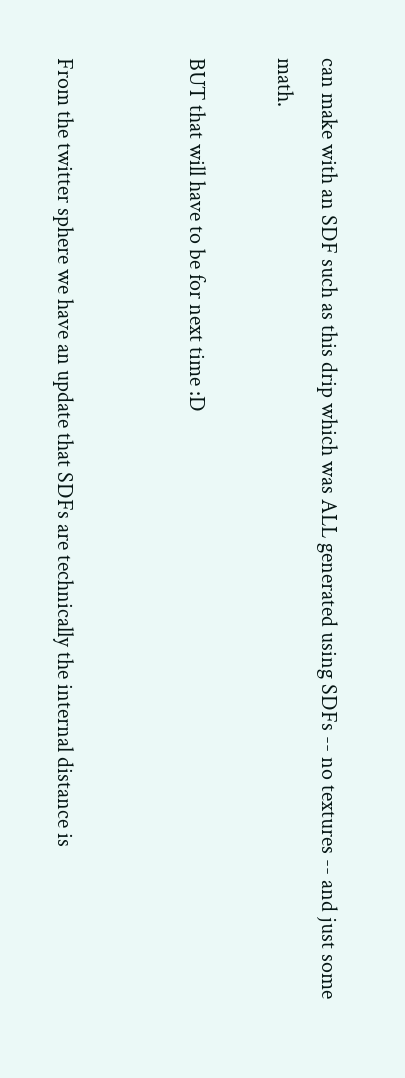can make with an SDF such as this drip which was ALL generated using SDFs -- no textures -- and just some math.

BUT that will have to be for next time :D


From the twitter sphere we have an update that SDFs are technically the internal distance is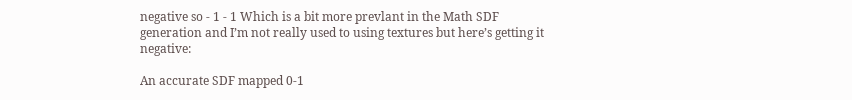negative so - 1 - 1 Which is a bit more prevlant in the Math SDF generation and I’m not really used to using textures but here’s getting it negative:

An accurate SDF mapped 0-1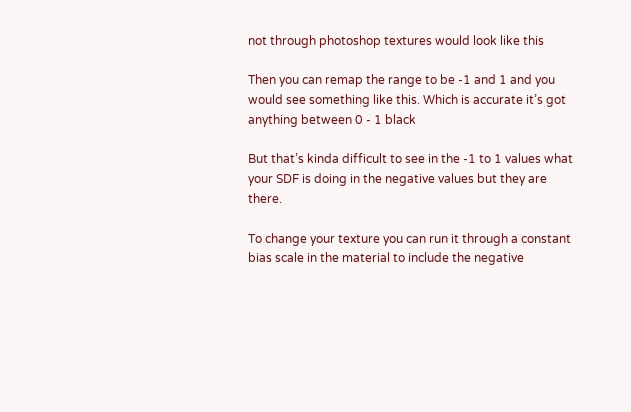not through photoshop textures would look like this

Then you can remap the range to be -1 and 1 and you would see something like this. Which is accurate it’s got anything between 0 - 1 black

But that’s kinda difficult to see in the -1 to 1 values what your SDF is doing in the negative values but they are there.

To change your texture you can run it through a constant bias scale in the material to include the negative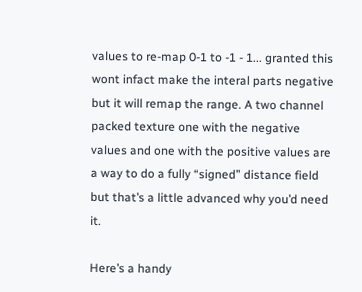values to re-map 0-1 to -1 - 1... granted this wont infact make the interal parts negative but it will remap the range. A two channel packed texture one with the negative values and one with the positive values are a way to do a fully “signed” distance field but that’s a little advanced why you’d need it.

Here’s a handy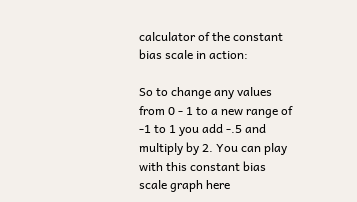calculator of the constant bias scale in action:

So to change any values from 0 - 1 to a new range of -1 to 1 you add -.5 and multiply by 2. You can play with this constant bias scale graph here